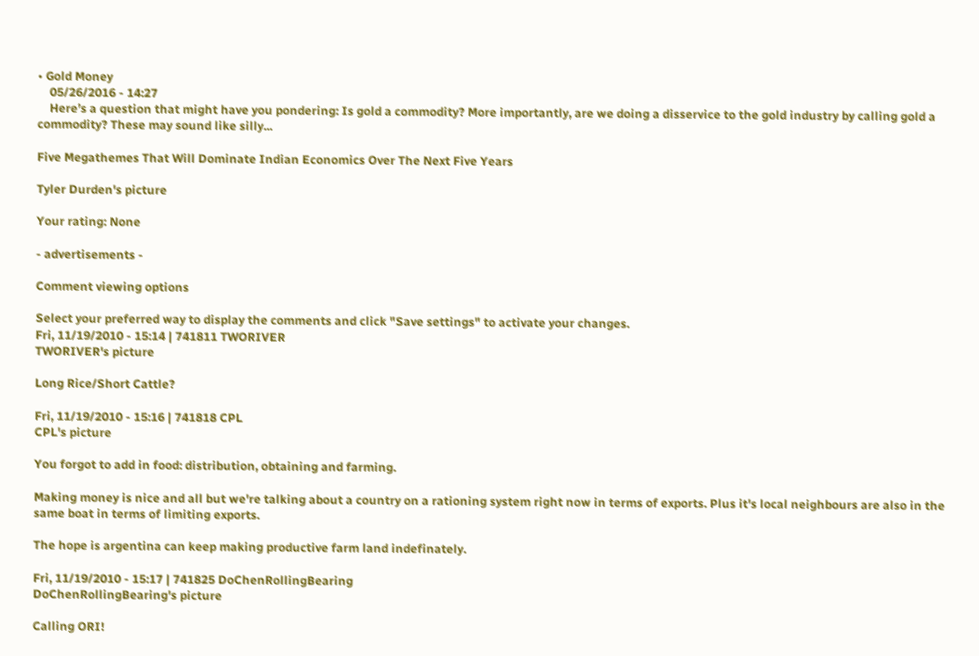• Gold Money
    05/26/2016 - 14:27
    Here’s a question that might have you pondering: Is gold a commodity? More importantly, are we doing a disservice to the gold industry by calling gold a commodity? These may sound like silly...

Five Megathemes That Will Dominate Indian Economics Over The Next Five Years

Tyler Durden's picture

Your rating: None

- advertisements -

Comment viewing options

Select your preferred way to display the comments and click "Save settings" to activate your changes.
Fri, 11/19/2010 - 15:14 | 741811 TWORIVER
TWORIVER's picture

Long Rice/Short Cattle?

Fri, 11/19/2010 - 15:16 | 741818 CPL
CPL's picture

You forgot to add in food: distribution, obtaining and farming.

Making money is nice and all but we're talking about a country on a rationing system right now in terms of exports. Plus it's local neighbours are also in the same boat in terms of limiting exports.

The hope is argentina can keep making productive farm land indefinately.

Fri, 11/19/2010 - 15:17 | 741825 DoChenRollingBearing
DoChenRollingBearing's picture

Calling ORI!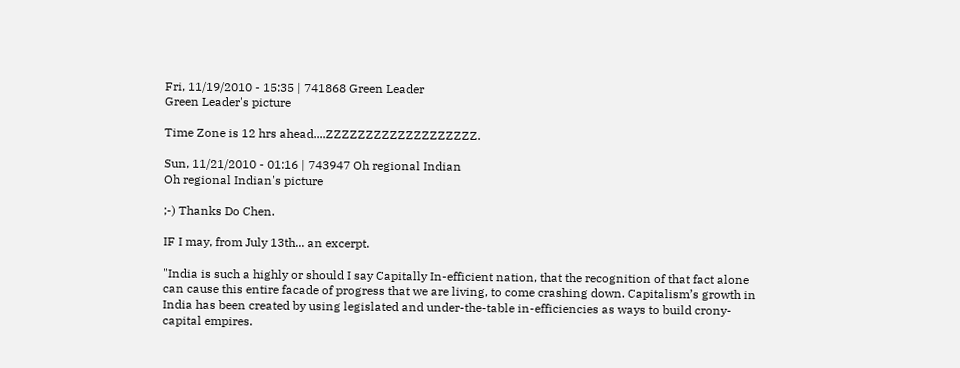Fri, 11/19/2010 - 15:35 | 741868 Green Leader
Green Leader's picture

Time Zone is 12 hrs ahead....ZZZZZZZZZZZZZZZZZZZ.

Sun, 11/21/2010 - 01:16 | 743947 Oh regional Indian
Oh regional Indian's picture

;-) Thanks Do Chen.

IF I may, from July 13th... an excerpt.

"India is such a highly or should I say Capitally In-efficient nation, that the recognition of that fact alone can cause this entire facade of progress that we are living, to come crashing down. Capitalism’s growth in India has been created by using legislated and under-the-table in-efficiencies as ways to build crony-capital empires.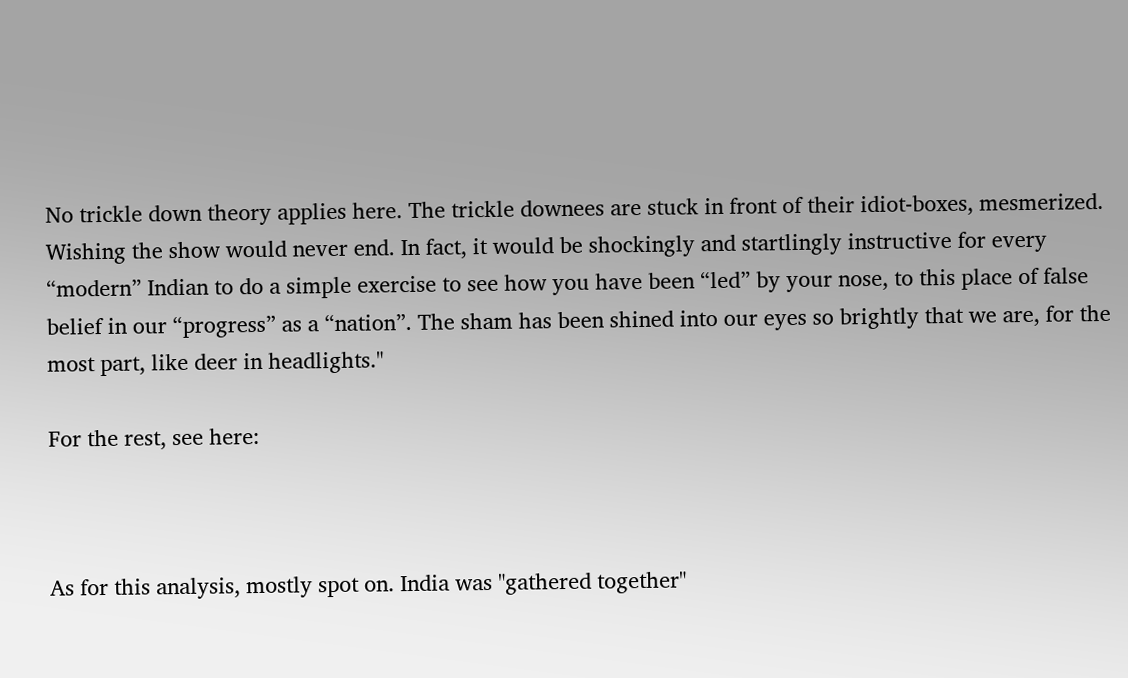No trickle down theory applies here. The trickle downees are stuck in front of their idiot-boxes, mesmerized. Wishing the show would never end. In fact, it would be shockingly and startlingly instructive for every “modern” Indian to do a simple exercise to see how you have been “led” by your nose, to this place of false belief in our “progress” as a “nation”. The sham has been shined into our eyes so brightly that we are, for the most part, like deer in headlights."

For the rest, see here:



As for this analysis, mostly spot on. India was "gathered together"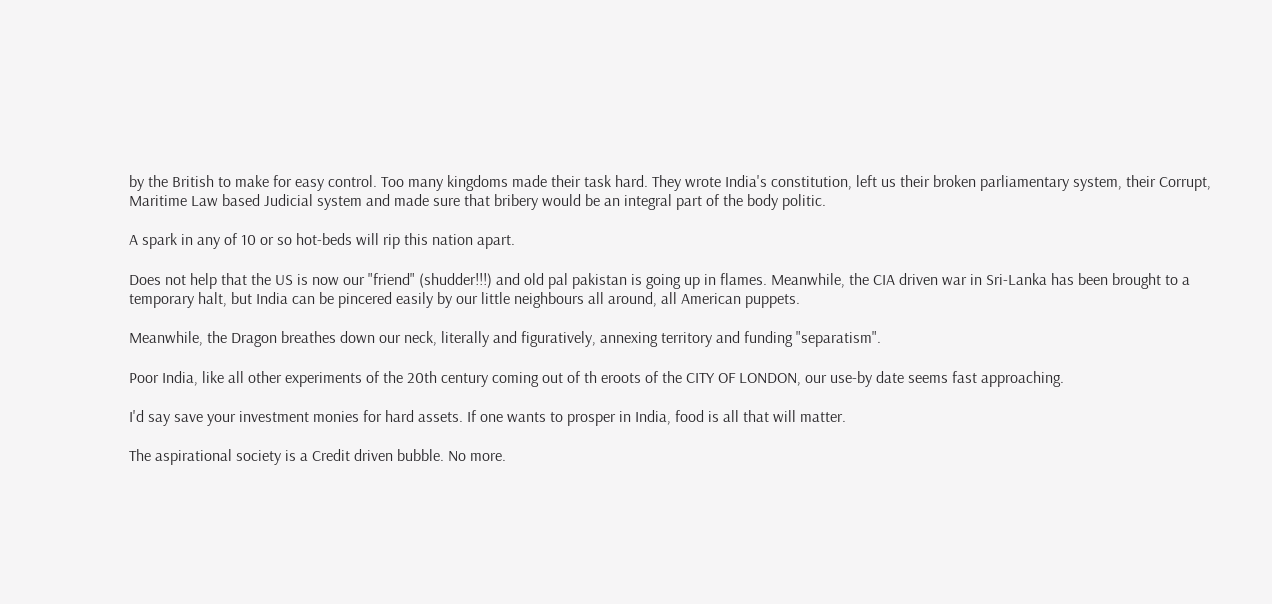by the British to make for easy control. Too many kingdoms made their task hard. They wrote India's constitution, left us their broken parliamentary system, their Corrupt, Maritime Law based Judicial system and made sure that bribery would be an integral part of the body politic.

A spark in any of 10 or so hot-beds will rip this nation apart.

Does not help that the US is now our "friend" (shudder!!!) and old pal pakistan is going up in flames. Meanwhile, the CIA driven war in Sri-Lanka has been brought to a temporary halt, but India can be pincered easily by our little neighbours all around, all American puppets.

Meanwhile, the Dragon breathes down our neck, literally and figuratively, annexing territory and funding "separatism".

Poor India, like all other experiments of the 20th century coming out of th eroots of the CITY OF LONDON, our use-by date seems fast approaching.

I'd say save your investment monies for hard assets. If one wants to prosper in India, food is all that will matter.

The aspirational society is a Credit driven bubble. No more.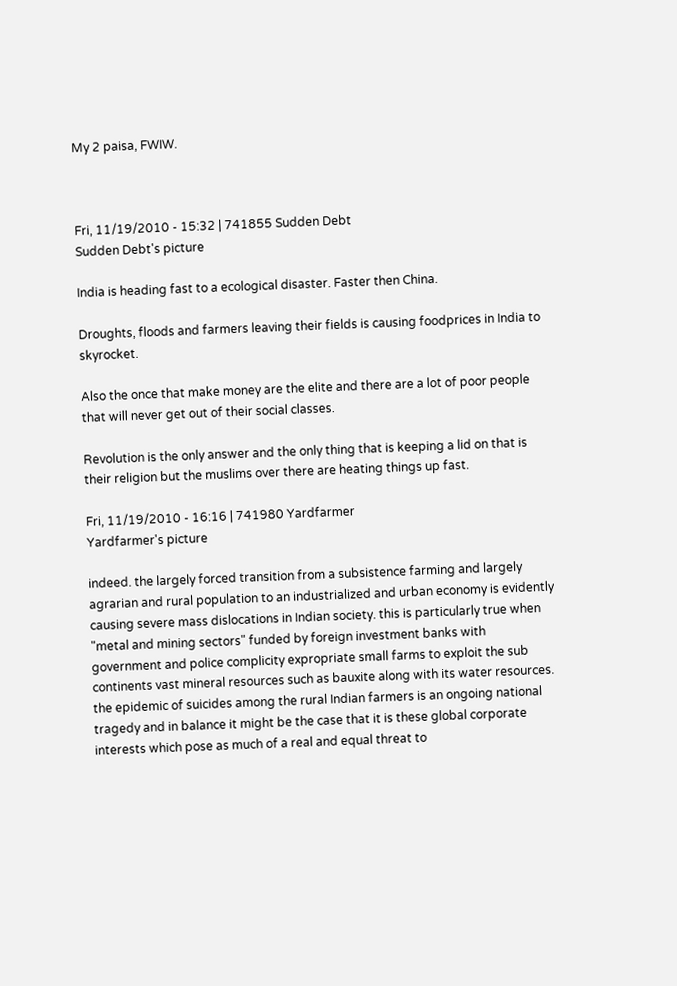My 2 paisa, FWIW.



Fri, 11/19/2010 - 15:32 | 741855 Sudden Debt
Sudden Debt's picture

India is heading fast to a ecological disaster. Faster then China.

Droughts, floods and farmers leaving their fields is causing foodprices in India to skyrocket.

Also the once that make money are the elite and there are a lot of poor people that will never get out of their social classes.

Revolution is the only answer and the only thing that is keeping a lid on that is their religion but the muslims over there are heating things up fast.

Fri, 11/19/2010 - 16:16 | 741980 Yardfarmer
Yardfarmer's picture

indeed. the largely forced transition from a subsistence farming and largely agrarian and rural population to an industrialized and urban economy is evidently causing severe mass dislocations in Indian society. this is particularly true when "metal and mining sectors" funded by foreign investment banks with government and police complicity expropriate small farms to exploit the sub continents vast mineral resources such as bauxite along with its water resources. the epidemic of suicides among the rural Indian farmers is an ongoing national tragedy and in balance it might be the case that it is these global corporate interests which pose as much of a real and equal threat to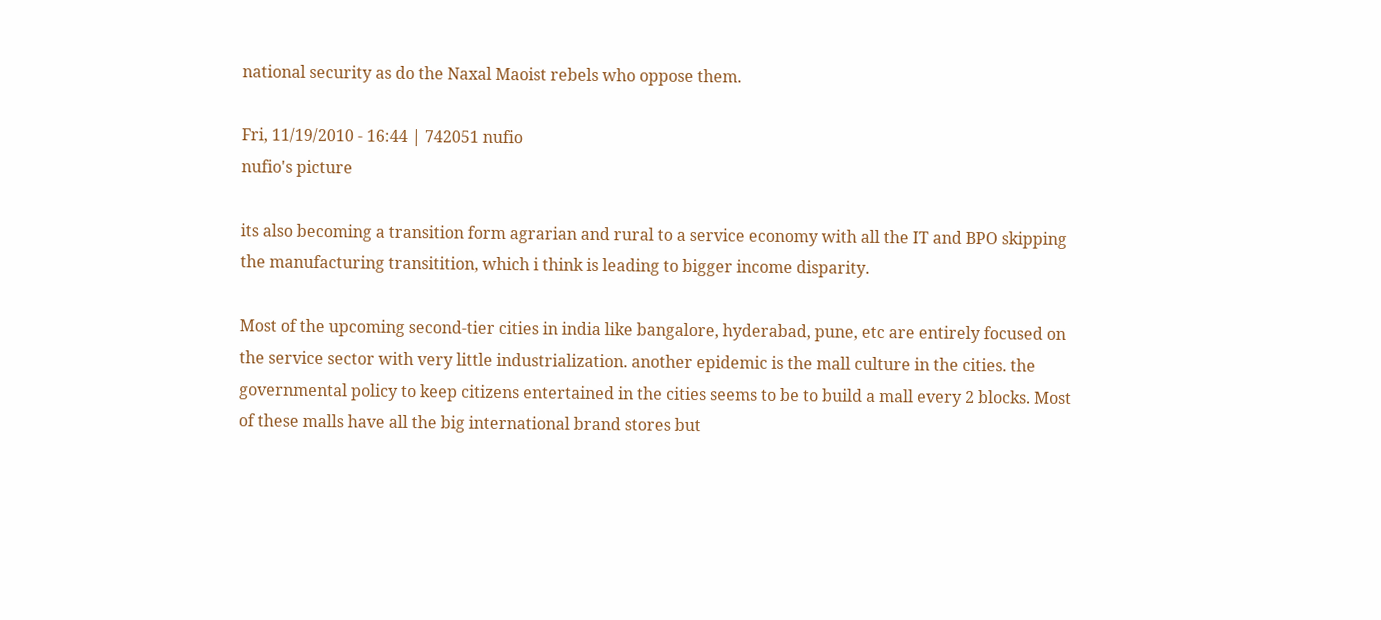national security as do the Naxal Maoist rebels who oppose them.

Fri, 11/19/2010 - 16:44 | 742051 nufio
nufio's picture

its also becoming a transition form agrarian and rural to a service economy with all the IT and BPO skipping the manufacturing transitition, which i think is leading to bigger income disparity.

Most of the upcoming second-tier cities in india like bangalore, hyderabad, pune, etc are entirely focused on the service sector with very little industrialization. another epidemic is the mall culture in the cities. the governmental policy to keep citizens entertained in the cities seems to be to build a mall every 2 blocks. Most of these malls have all the big international brand stores but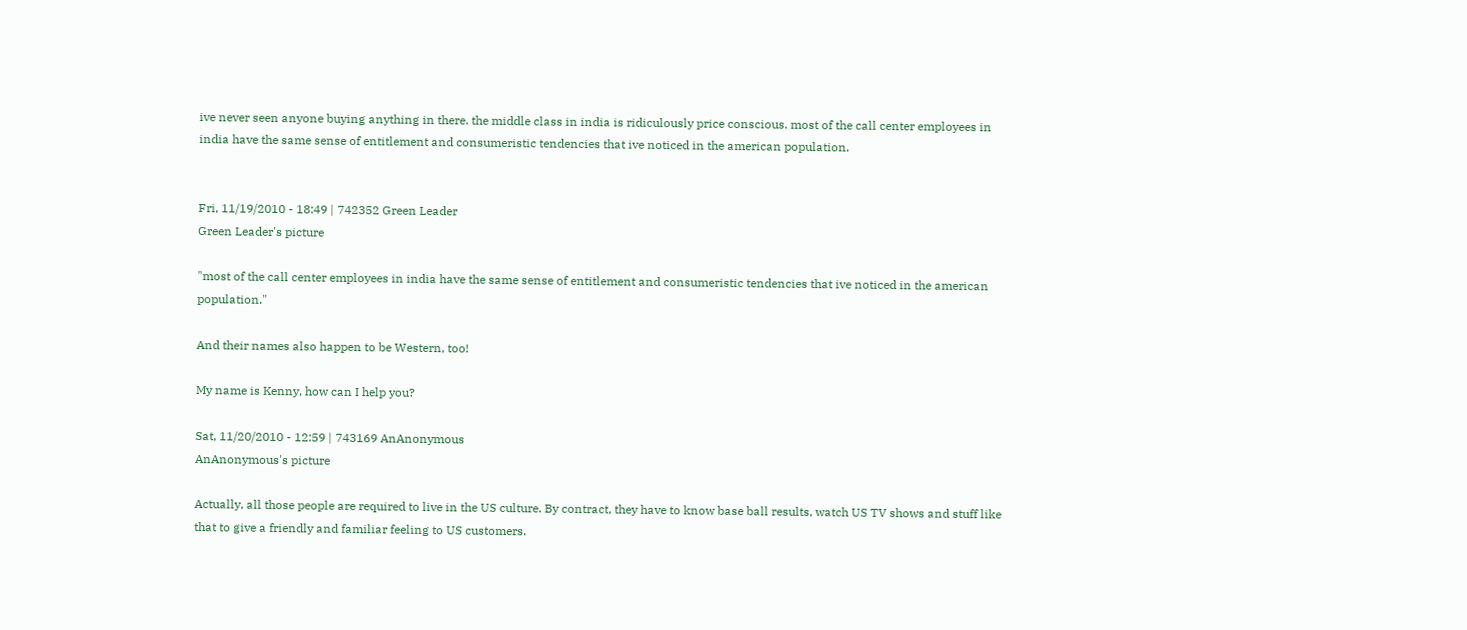ive never seen anyone buying anything in there. the middle class in india is ridiculously price conscious. most of the call center employees in india have the same sense of entitlement and consumeristic tendencies that ive noticed in the american population.


Fri, 11/19/2010 - 18:49 | 742352 Green Leader
Green Leader's picture

"most of the call center employees in india have the same sense of entitlement and consumeristic tendencies that ive noticed in the american population."

And their names also happen to be Western, too!

My name is Kenny, how can I help you?

Sat, 11/20/2010 - 12:59 | 743169 AnAnonymous
AnAnonymous's picture

Actually, all those people are required to live in the US culture. By contract, they have to know base ball results, watch US TV shows and stuff like that to give a friendly and familiar feeling to US customers.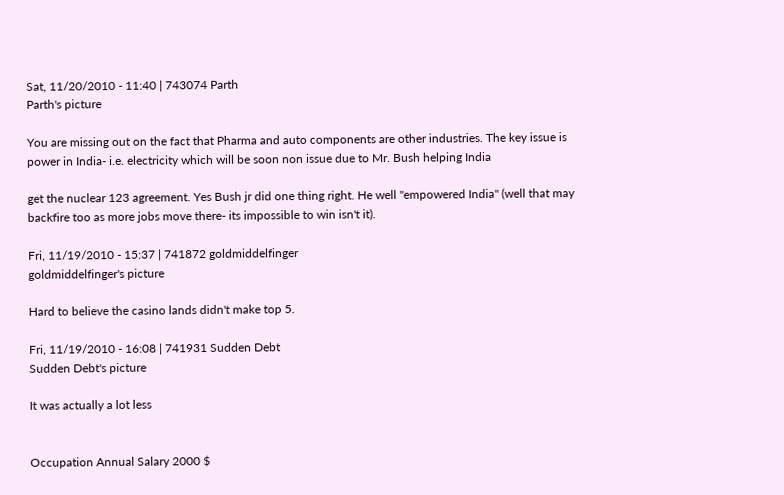Sat, 11/20/2010 - 11:40 | 743074 Parth
Parth's picture

You are missing out on the fact that Pharma and auto components are other industries. The key issue is power in India- i.e. electricity which will be soon non issue due to Mr. Bush helping India

get the nuclear 123 agreement. Yes Bush jr did one thing right. He well "empowered India" (well that may backfire too as more jobs move there- its impossible to win isn't it).

Fri, 11/19/2010 - 15:37 | 741872 goldmiddelfinger
goldmiddelfinger's picture

Hard to believe the casino lands didn't make top 5.

Fri, 11/19/2010 - 16:08 | 741931 Sudden Debt
Sudden Debt's picture

It was actually a lot less


Occupation Annual Salary 2000 $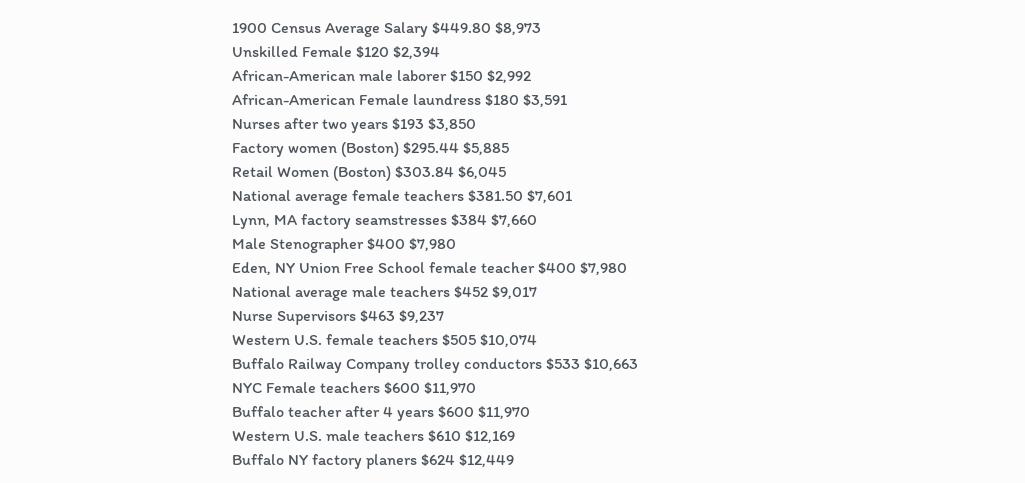1900 Census Average Salary $449.80 $8,973
Unskilled Female $120 $2,394
African-American male laborer $150 $2,992
African-American Female laundress $180 $3,591
Nurses after two years $193 $3,850
Factory women (Boston) $295.44 $5,885
Retail Women (Boston) $303.84 $6,045
National average female teachers $381.50 $7,601
Lynn, MA factory seamstresses $384 $7,660
Male Stenographer $400 $7,980
Eden, NY Union Free School female teacher $400 $7,980
National average male teachers $452 $9,017
Nurse Supervisors $463 $9,237
Western U.S. female teachers $505 $10,074
Buffalo Railway Company trolley conductors $533 $10,663
NYC Female teachers $600 $11,970
Buffalo teacher after 4 years $600 $11,970
Western U.S. male teachers $610 $12,169
Buffalo NY factory planers $624 $12,449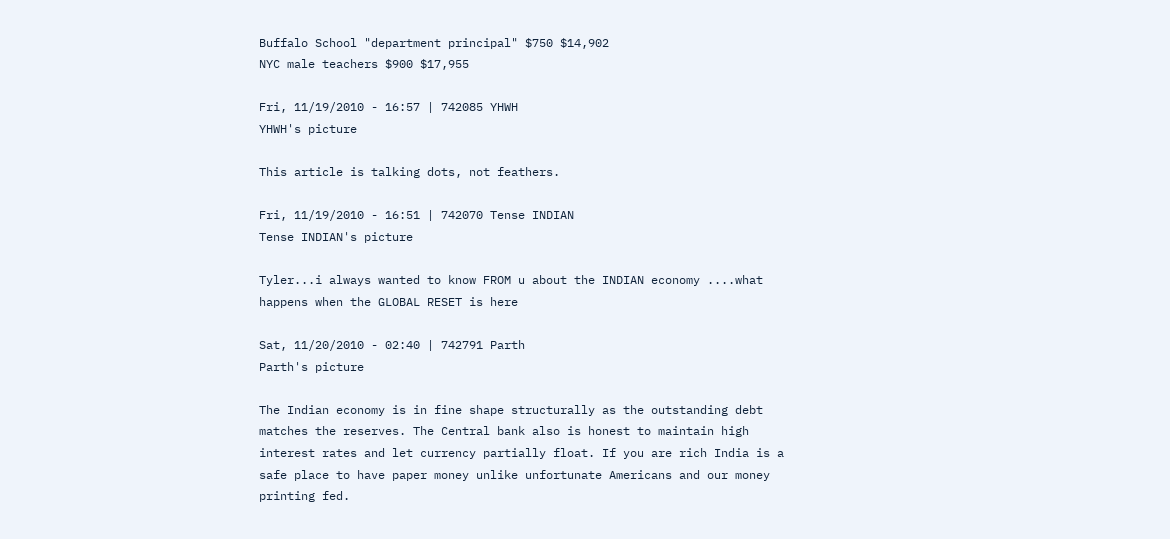Buffalo School "department principal" $750 $14,902
NYC male teachers $900 $17,955

Fri, 11/19/2010 - 16:57 | 742085 YHWH
YHWH's picture

This article is talking dots, not feathers.

Fri, 11/19/2010 - 16:51 | 742070 Tense INDIAN
Tense INDIAN's picture

Tyler...i always wanted to know FROM u about the INDIAN economy ....what happens when the GLOBAL RESET is here

Sat, 11/20/2010 - 02:40 | 742791 Parth
Parth's picture

The Indian economy is in fine shape structurally as the outstanding debt matches the reserves. The Central bank also is honest to maintain high interest rates and let currency partially float. If you are rich India is a safe place to have paper money unlike unfortunate Americans and our money printing fed.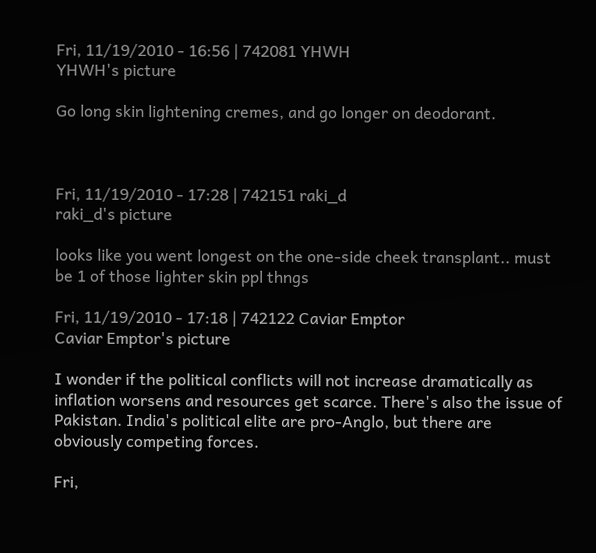Fri, 11/19/2010 - 16:56 | 742081 YHWH
YHWH's picture

Go long skin lightening cremes, and go longer on deodorant.



Fri, 11/19/2010 - 17:28 | 742151 raki_d
raki_d's picture

looks like you went longest on the one-side cheek transplant.. must be 1 of those lighter skin ppl thngs

Fri, 11/19/2010 - 17:18 | 742122 Caviar Emptor
Caviar Emptor's picture

I wonder if the political conflicts will not increase dramatically as inflation worsens and resources get scarce. There's also the issue of Pakistan. India's political elite are pro-Anglo, but there are obviously competing forces.

Fri,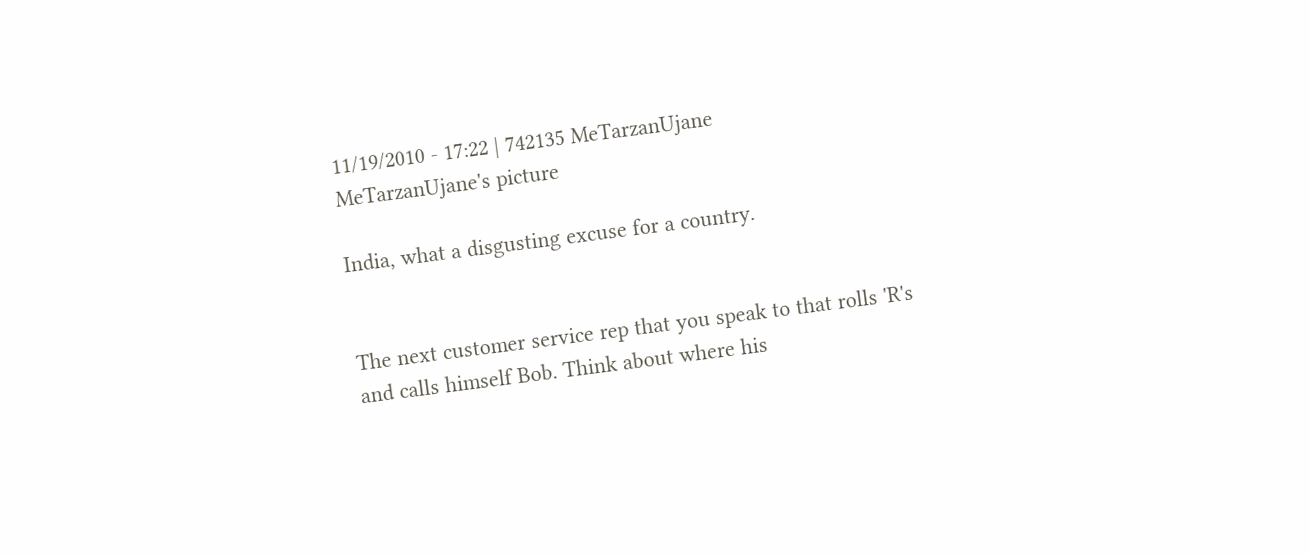11/19/2010 - 17:22 | 742135 MeTarzanUjane
MeTarzanUjane's picture

India, what a disgusting excuse for a country.


The next customer service rep that you speak to that rolls 'R's and calls himself Bob. Think about where his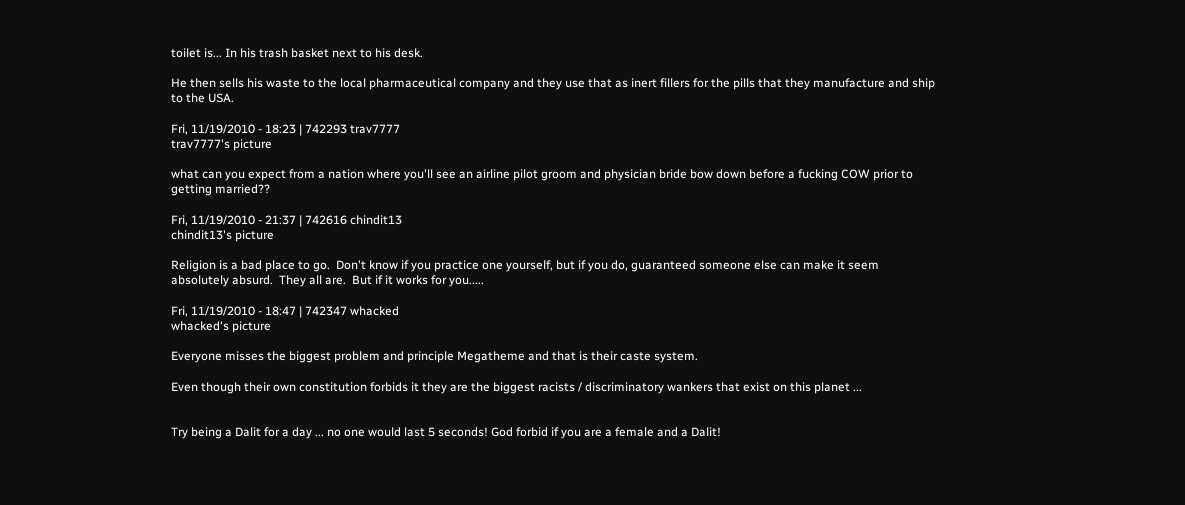toilet is... In his trash basket next to his desk.

He then sells his waste to the local pharmaceutical company and they use that as inert fillers for the pills that they manufacture and ship to the USA.

Fri, 11/19/2010 - 18:23 | 742293 trav7777
trav7777's picture

what can you expect from a nation where you'll see an airline pilot groom and physician bride bow down before a fucking COW prior to getting married??

Fri, 11/19/2010 - 21:37 | 742616 chindit13
chindit13's picture

Religion is a bad place to go.  Don't know if you practice one yourself, but if you do, guaranteed someone else can make it seem absolutely absurd.  They all are.  But if it works for you.....

Fri, 11/19/2010 - 18:47 | 742347 whacked
whacked's picture

Everyone misses the biggest problem and principle Megatheme and that is their caste system.

Even though their own constitution forbids it they are the biggest racists / discriminatory wankers that exist on this planet ...


Try being a Dalit for a day ... no one would last 5 seconds! God forbid if you are a female and a Dalit!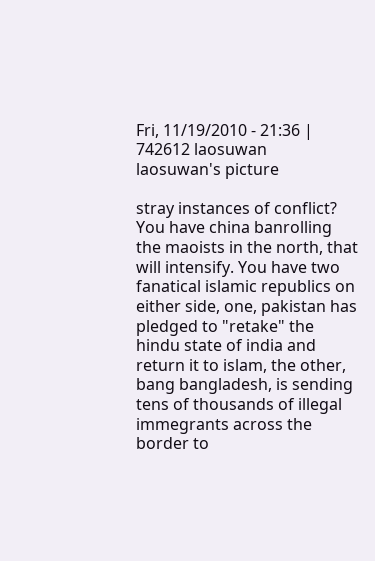Fri, 11/19/2010 - 21:36 | 742612 laosuwan
laosuwan's picture

stray instances of conflict? You have china banrolling the maoists in the north, that will intensify. You have two fanatical islamic republics on either side, one, pakistan has pledged to "retake" the hindu state of india and return it to islam, the other, bang bangladesh, is sending tens of thousands of illegal immegrants across the border to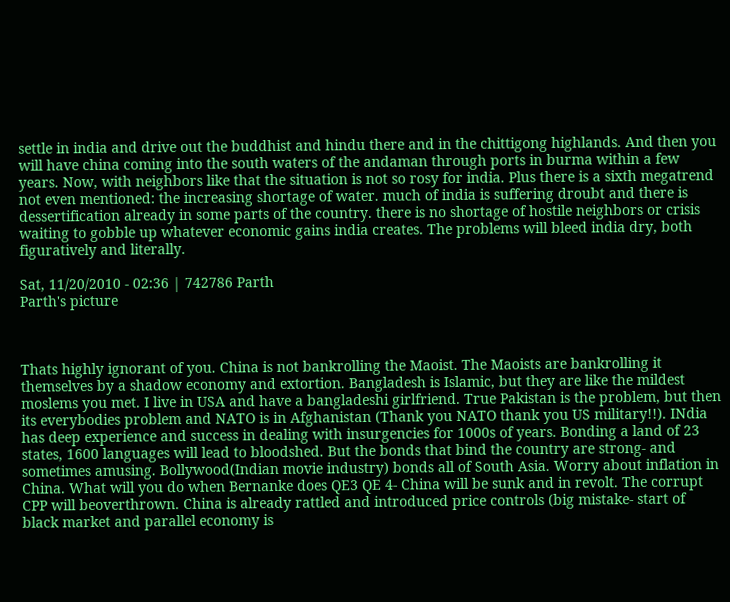settle in india and drive out the buddhist and hindu there and in the chittigong highlands. And then you will have china coming into the south waters of the andaman through ports in burma within a few years. Now, with neighbors like that the situation is not so rosy for india. Plus there is a sixth megatrend not even mentioned: the increasing shortage of water. much of india is suffering droubt and there is dessertification already in some parts of the country. there is no shortage of hostile neighbors or crisis waiting to gobble up whatever economic gains india creates. The problems will bleed india dry, both figuratively and literally.

Sat, 11/20/2010 - 02:36 | 742786 Parth
Parth's picture



Thats highly ignorant of you. China is not bankrolling the Maoist. The Maoists are bankrolling it themselves by a shadow economy and extortion. Bangladesh is Islamic, but they are like the mildest moslems you met. I live in USA and have a bangladeshi girlfriend. True Pakistan is the problem, but then its everybodies problem and NATO is in Afghanistan (Thank you NATO thank you US military!!). INdia has deep experience and success in dealing with insurgencies for 1000s of years. Bonding a land of 23 states, 1600 languages will lead to bloodshed. But the bonds that bind the country are strong- and sometimes amusing. Bollywood(Indian movie industry) bonds all of South Asia. Worry about inflation in China. What will you do when Bernanke does QE3 QE 4- China will be sunk and in revolt. The corrupt CPP will beoverthrown. China is already rattled and introduced price controls (big mistake- start of black market and parallel economy is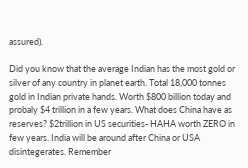assured).

Did you know that the average Indian has the most gold or silver of any country in planet earth. Total 18,000 tonnes gold in Indian private hands. Worth $800 billion today and probaly $4 trillion in a few years. What does China have as reserves? $2trillion in US securities- HAHA worth ZERO in few years. India will be around after China or USA disintegerates. Remember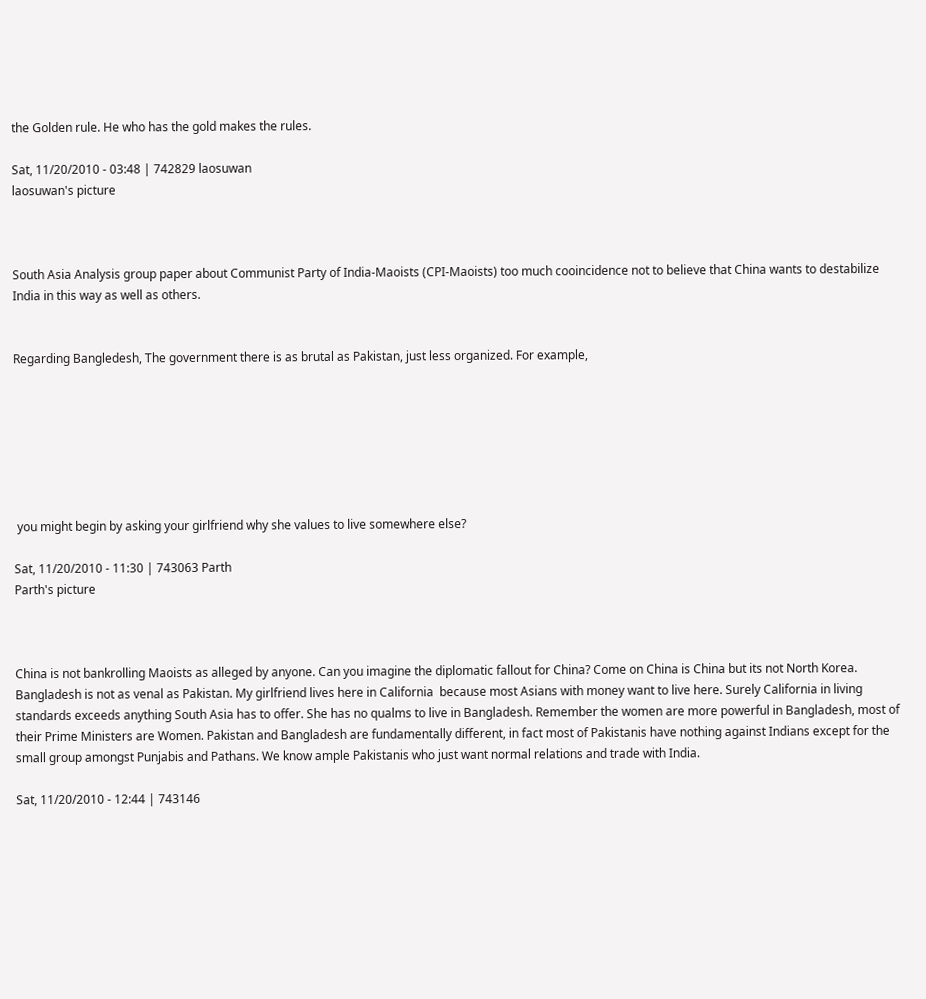the Golden rule. He who has the gold makes the rules.

Sat, 11/20/2010 - 03:48 | 742829 laosuwan
laosuwan's picture



South Asia Analysis group paper about Communist Party of India-Maoists (CPI-Maoists) too much cooincidence not to believe that China wants to destabilize India in this way as well as others.


Regarding Bangledesh, The government there is as brutal as Pakistan, just less organized. For example,







 you might begin by asking your girlfriend why she values to live somewhere else?

Sat, 11/20/2010 - 11:30 | 743063 Parth
Parth's picture



China is not bankrolling Maoists as alleged by anyone. Can you imagine the diplomatic fallout for China? Come on China is China but its not North Korea. Bangladesh is not as venal as Pakistan. My girlfriend lives here in California  because most Asians with money want to live here. Surely California in living standards exceeds anything South Asia has to offer. She has no qualms to live in Bangladesh. Remember the women are more powerful in Bangladesh, most of their Prime Ministers are Women. Pakistan and Bangladesh are fundamentally different, in fact most of Pakistanis have nothing against Indians except for the small group amongst Punjabis and Pathans. We know ample Pakistanis who just want normal relations and trade with India.

Sat, 11/20/2010 - 12:44 | 743146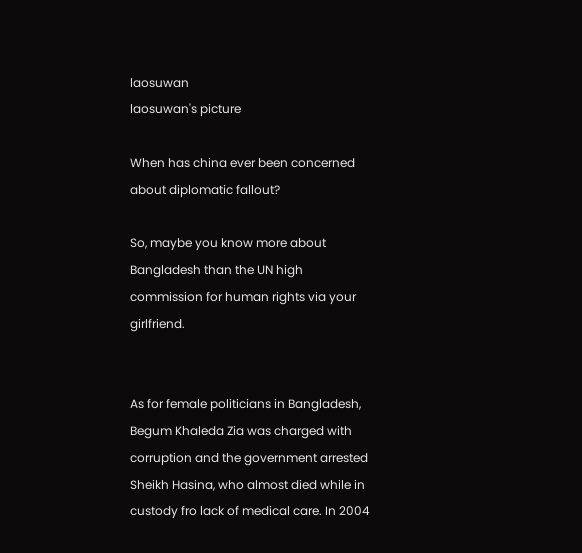laosuwan
laosuwan's picture

When has china ever been concerned about diplomatic fallout?

So, maybe you know more about Bangladesh than the UN high commission for human rights via your girlfriend.


As for female politicians in Bangladesh, Begum Khaleda Zia was charged with corruption and the government arrested Sheikh Hasina, who almost died while in custody fro lack of medical care. In 2004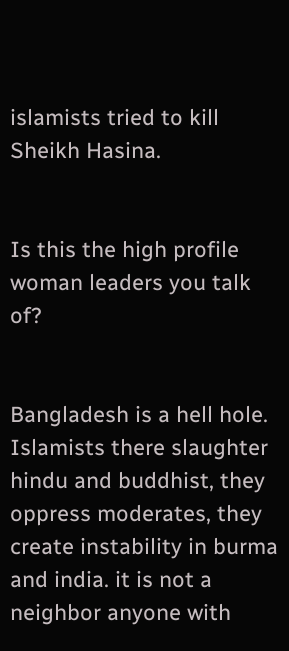islamists tried to kill Sheikh Hasina.


Is this the high profile woman leaders you talk of?


Bangladesh is a hell hole. Islamists there slaughter hindu and buddhist, they oppress moderates, they create instability in burma and india. it is not a neighbor anyone with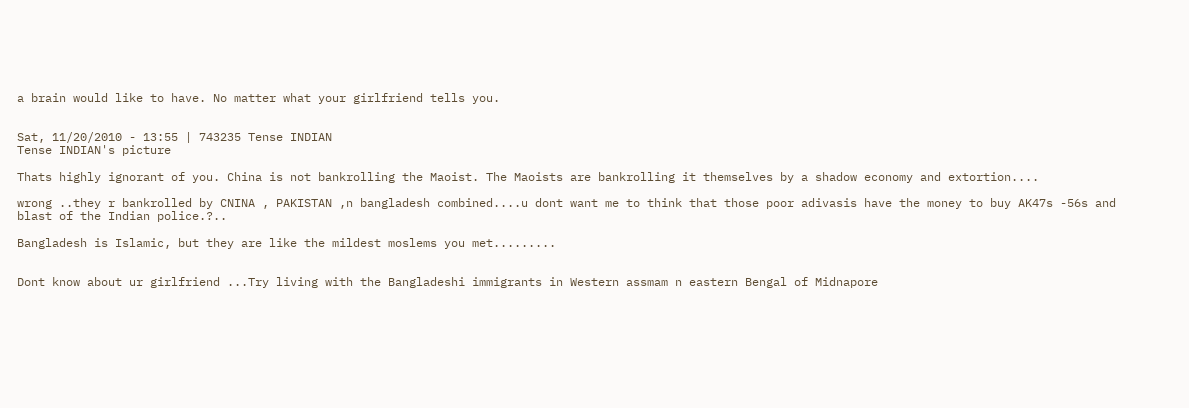a brain would like to have. No matter what your girlfriend tells you.


Sat, 11/20/2010 - 13:55 | 743235 Tense INDIAN
Tense INDIAN's picture

Thats highly ignorant of you. China is not bankrolling the Maoist. The Maoists are bankrolling it themselves by a shadow economy and extortion....

wrong ..they r bankrolled by CNINA , PAKISTAN ,n bangladesh combined....u dont want me to think that those poor adivasis have the money to buy AK47s -56s and blast of the Indian police.?..

Bangladesh is Islamic, but they are like the mildest moslems you met.........


Dont know about ur girlfriend ...Try living with the Bangladeshi immigrants in Western assmam n eastern Bengal of Midnapore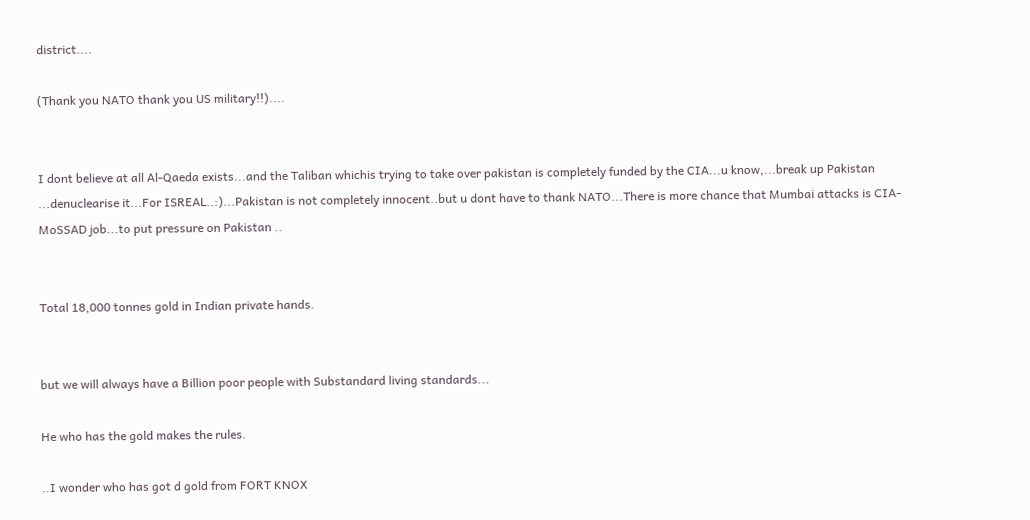district....

(Thank you NATO thank you US military!!)....


I dont believe at all Al-Qaeda exists...and the Taliban whichis trying to take over pakistan is completely funded by the CIA...u know,...break up Pakistan ...denuclearise it...For ISREAL..:)...Pakistan is not completely innocent..but u dont have to thank NATO...There is more chance that Mumbai attacks is CIA-MoSSAD job...to put pressure on Pakistan ..


Total 18,000 tonnes gold in Indian private hands.


but we will always have a Billion poor people with Substandard living standards...

He who has the gold makes the rules.

..I wonder who has got d gold from FORT KNOX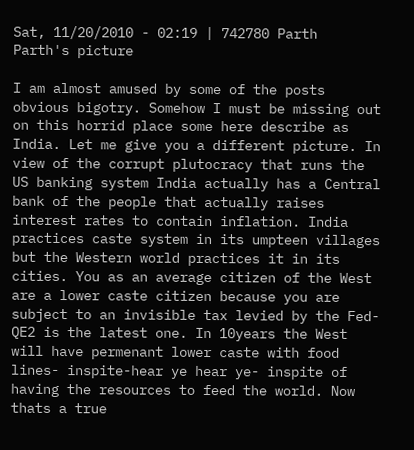Sat, 11/20/2010 - 02:19 | 742780 Parth
Parth's picture

I am almost amused by some of the posts obvious bigotry. Somehow I must be missing out on this horrid place some here describe as India. Let me give you a different picture. In view of the corrupt plutocracy that runs the US banking system India actually has a Central bank of the people that actually raises interest rates to contain inflation. India practices caste system in its umpteen villages but the Western world practices it in its cities. You as an average citizen of the West are a lower caste citizen because you are subject to an invisible tax levied by the Fed- QE2 is the latest one. In 10years the West will have permenant lower caste with food lines- inspite-hear ye hear ye- inspite of having the resources to feed the world. Now thats a true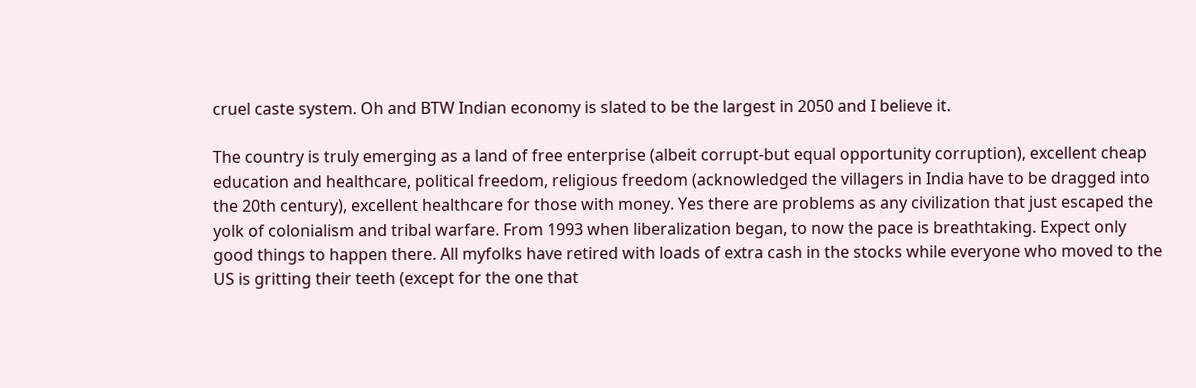cruel caste system. Oh and BTW Indian economy is slated to be the largest in 2050 and I believe it.

The country is truly emerging as a land of free enterprise (albeit corrupt-but equal opportunity corruption), excellent cheap education and healthcare, political freedom, religious freedom (acknowledged the villagers in India have to be dragged into the 20th century), excellent healthcare for those with money. Yes there are problems as any civilization that just escaped the yolk of colonialism and tribal warfare. From 1993 when liberalization began, to now the pace is breathtaking. Expect only good things to happen there. All myfolks have retired with loads of extra cash in the stocks while everyone who moved to the US is gritting their teeth (except for the one that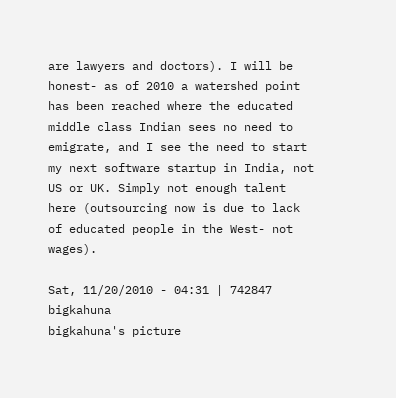are lawyers and doctors). I will be honest- as of 2010 a watershed point has been reached where the educated middle class Indian sees no need to emigrate, and I see the need to start my next software startup in India, not US or UK. Simply not enough talent here (outsourcing now is due to lack of educated people in the West- not wages).

Sat, 11/20/2010 - 04:31 | 742847 bigkahuna
bigkahuna's picture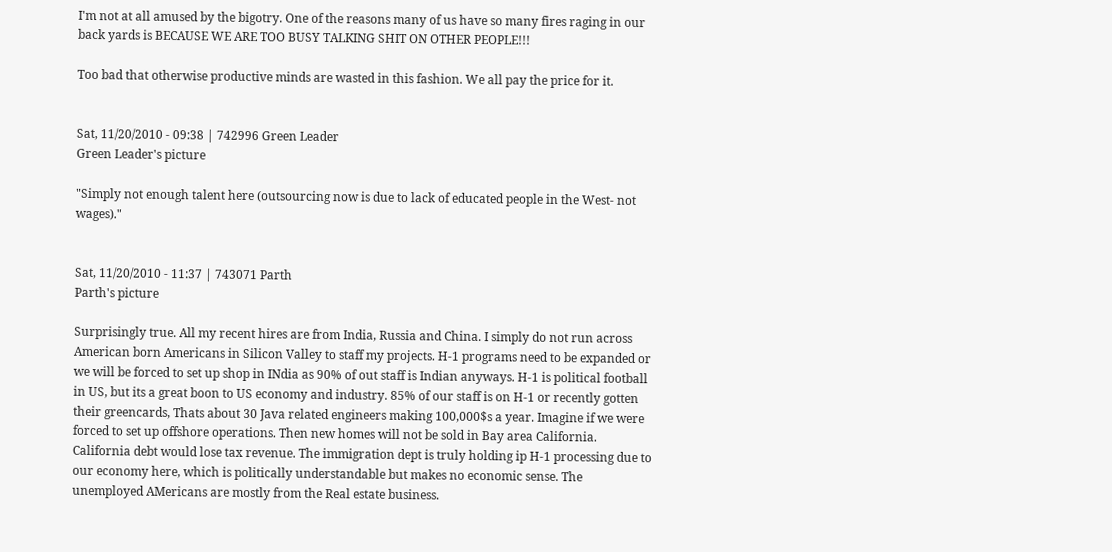I'm not at all amused by the bigotry. One of the reasons many of us have so many fires raging in our back yards is BECAUSE WE ARE TOO BUSY TALKING SHIT ON OTHER PEOPLE!!!

Too bad that otherwise productive minds are wasted in this fashion. We all pay the price for it.


Sat, 11/20/2010 - 09:38 | 742996 Green Leader
Green Leader's picture

"Simply not enough talent here (outsourcing now is due to lack of educated people in the West- not wages)."


Sat, 11/20/2010 - 11:37 | 743071 Parth
Parth's picture

Surprisingly true. All my recent hires are from India, Russia and China. I simply do not run across American born Americans in Silicon Valley to staff my projects. H-1 programs need to be expanded or we will be forced to set up shop in INdia as 90% of out staff is Indian anyways. H-1 is political football in US, but its a great boon to US economy and industry. 85% of our staff is on H-1 or recently gotten their greencards, Thats about 30 Java related engineers making 100,000$s a year. Imagine if we were forced to set up offshore operations. Then new homes will not be sold in Bay area California. California debt would lose tax revenue. The immigration dept is truly holding ip H-1 processing due to our economy here, which is politically understandable but makes no economic sense. The unemployed AMericans are mostly from the Real estate business.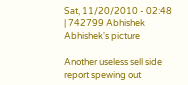Sat, 11/20/2010 - 02:48 | 742799 Abhishek
Abhishek's picture

Another useless sell side report spewing out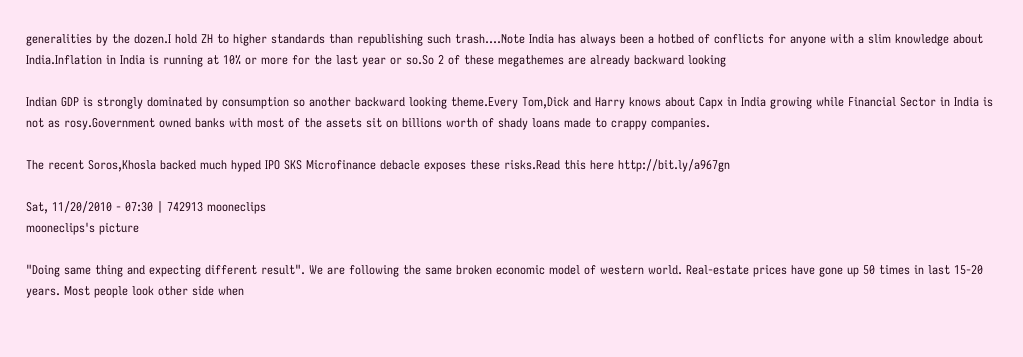generalities by the dozen.I hold ZH to higher standards than republishing such trash....Note India has always been a hotbed of conflicts for anyone with a slim knowledge about India.Inflation in India is running at 10% or more for the last year or so.So 2 of these megathemes are already backward looking

Indian GDP is strongly dominated by consumption so another backward looking theme.Every Tom,Dick and Harry knows about Capx in India growing while Financial Sector in India is not as rosy.Government owned banks with most of the assets sit on billions worth of shady loans made to crappy companies.

The recent Soros,Khosla backed much hyped IPO SKS Microfinance debacle exposes these risks.Read this here http://bit.ly/a967gn

Sat, 11/20/2010 - 07:30 | 742913 mooneclips
mooneclips's picture

"Doing same thing and expecting different result". We are following the same broken economic model of western world. Real-estate prices have gone up 50 times in last 15-20 years. Most people look other side when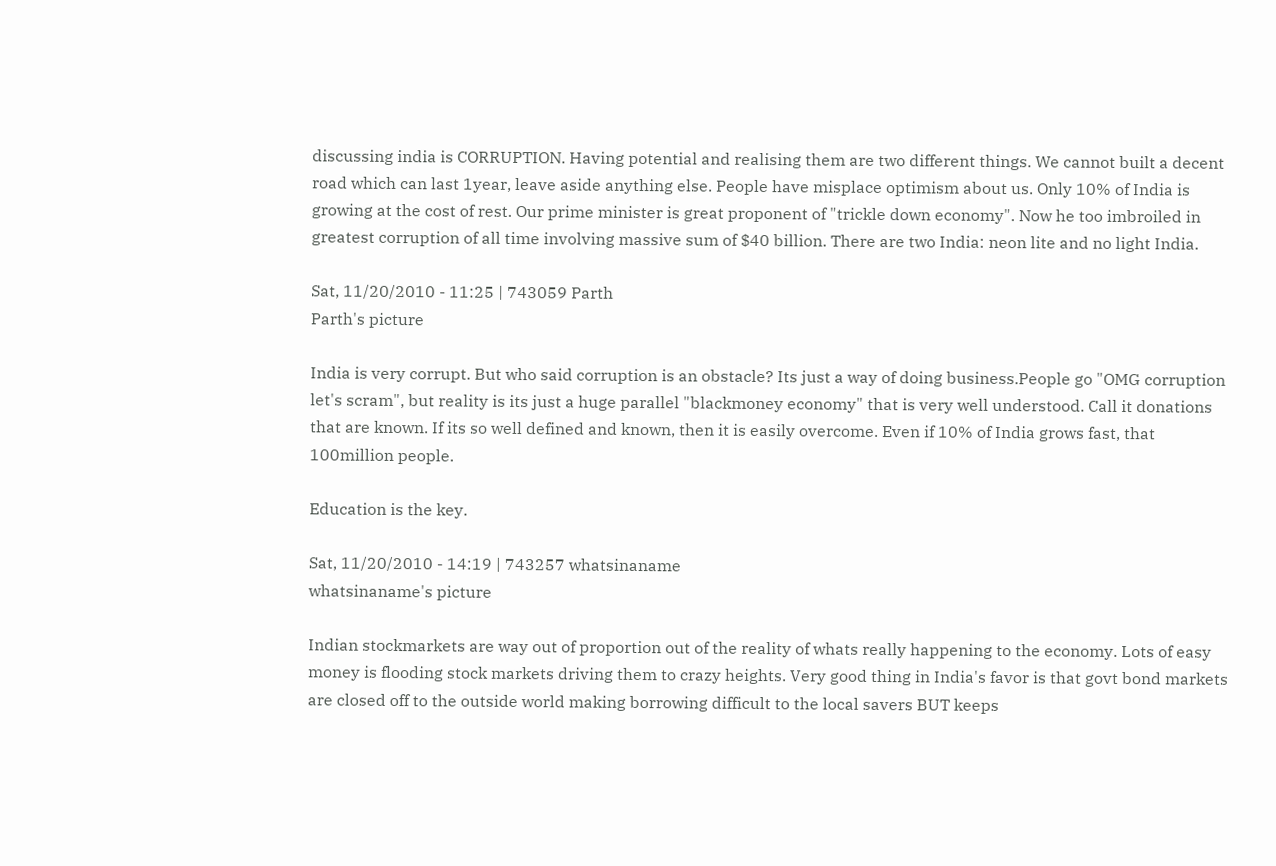discussing india is CORRUPTION. Having potential and realising them are two different things. We cannot built a decent road which can last 1year, leave aside anything else. People have misplace optimism about us. Only 10% of India is growing at the cost of rest. Our prime minister is great proponent of "trickle down economy". Now he too imbroiled in greatest corruption of all time involving massive sum of $40 billion. There are two India: neon lite and no light India.

Sat, 11/20/2010 - 11:25 | 743059 Parth
Parth's picture

India is very corrupt. But who said corruption is an obstacle? Its just a way of doing business.People go "OMG corruption let's scram", but reality is its just a huge parallel "blackmoney economy" that is very well understood. Call it donations that are known. If its so well defined and known, then it is easily overcome. Even if 10% of India grows fast, that 100million people.

Education is the key.

Sat, 11/20/2010 - 14:19 | 743257 whatsinaname
whatsinaname's picture

Indian stockmarkets are way out of proportion out of the reality of whats really happening to the economy. Lots of easy money is flooding stock markets driving them to crazy heights. Very good thing in India's favor is that govt bond markets are closed off to the outside world making borrowing difficult to the local savers BUT keeps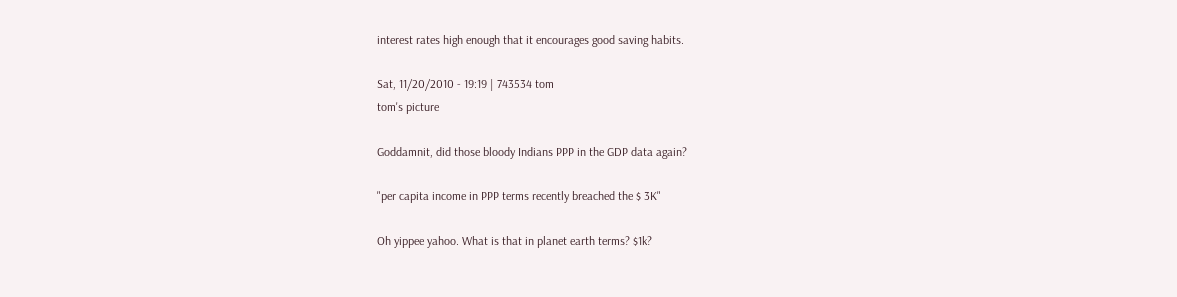interest rates high enough that it encourages good saving habits.

Sat, 11/20/2010 - 19:19 | 743534 tom
tom's picture

Goddamnit, did those bloody Indians PPP in the GDP data again?

"per capita income in PPP terms recently breached the $ 3K"

Oh yippee yahoo. What is that in planet earth terms? $1k?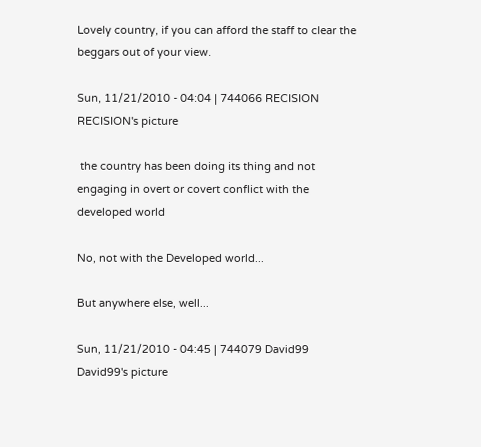Lovely country, if you can afford the staff to clear the beggars out of your view.

Sun, 11/21/2010 - 04:04 | 744066 RECISION
RECISION's picture

 the country has been doing its thing and not engaging in overt or covert conflict with the developed world

No, not with the Developed world...

But anywhere else, well...

Sun, 11/21/2010 - 04:45 | 744079 David99
David99's picture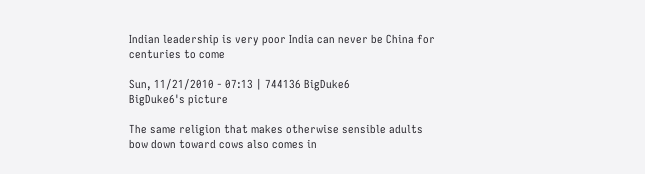Indian leadership is very poor India can never be China for centuries to come

Sun, 11/21/2010 - 07:13 | 744136 BigDuke6
BigDuke6's picture

The same religion that makes otherwise sensible adults bow down toward cows also comes in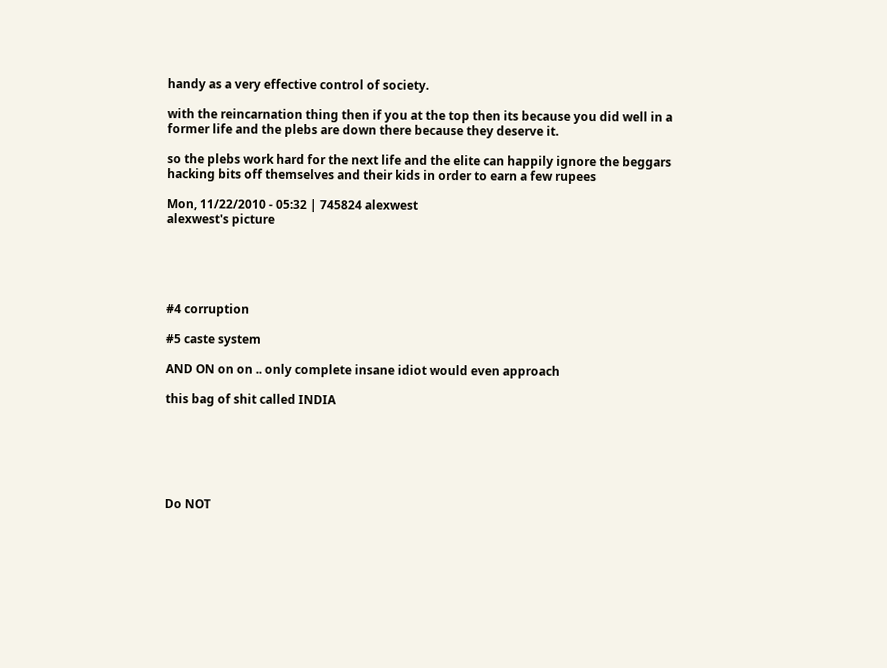handy as a very effective control of society.

with the reincarnation thing then if you at the top then its because you did well in a former life and the plebs are down there because they deserve it.

so the plebs work hard for the next life and the elite can happily ignore the beggars hacking bits off themselves and their kids in order to earn a few rupees

Mon, 11/22/2010 - 05:32 | 745824 alexwest
alexwest's picture





#4 corruption

#5 caste system

AND ON on on .. only complete insane idiot would even approach

this bag of shit called INDIA






Do NOT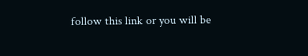follow this link or you will be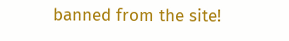banned from the site!